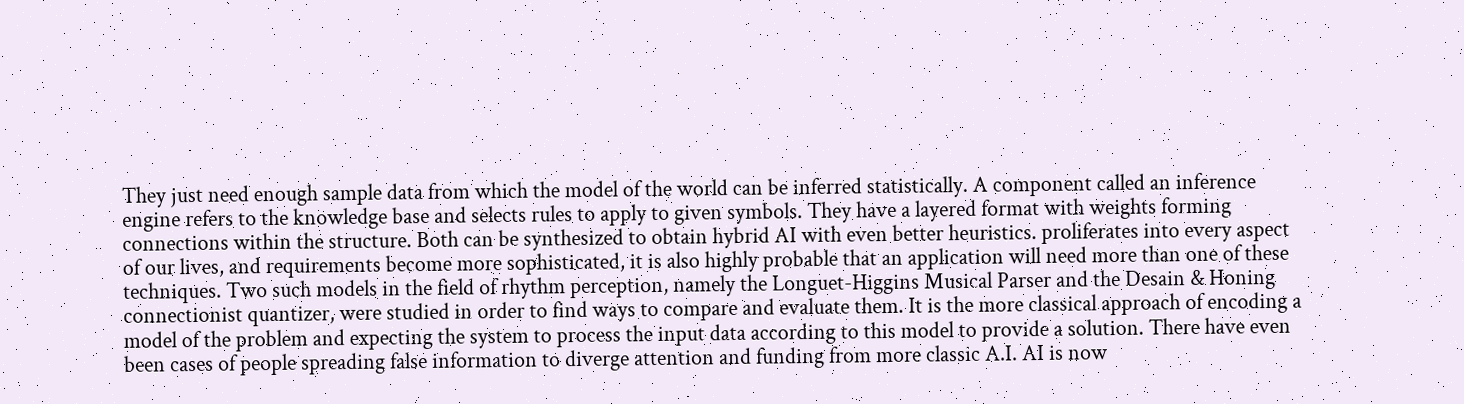They just need enough sample data from which the model of the world can be inferred statistically. A component called an inference engine refers to the knowledge base and selects rules to apply to given symbols. They have a layered format with weights forming connections within the structure. Both can be synthesized to obtain hybrid AI with even better heuristics. proliferates into every aspect of our lives, and requirements become more sophisticated, it is also highly probable that an application will need more than one of these techniques. Two such models in the field of rhythm perception, namely the Longuet-Higgins Musical Parser and the Desain & Honing connectionist quantizer, were studied in order to find ways to compare and evaluate them. It is the more classical approach of encoding a model of the problem and expecting the system to process the input data according to this model to provide a solution. There have even been cases of people spreading false information to diverge attention and funding from more classic A.I. AI is now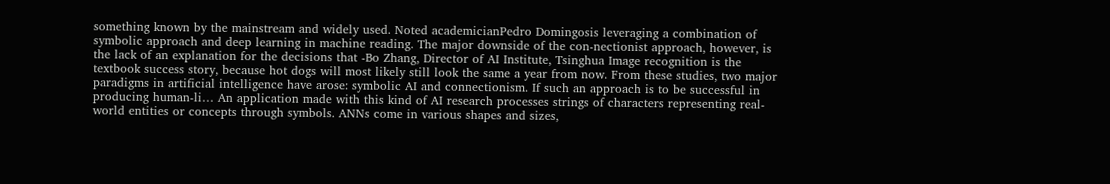something known by the mainstream and widely used. Noted academicianPedro Domingosis leveraging a combination of symbolic approach and deep learning in machine reading. The major downside of the con-nectionist approach, however, is the lack of an explanation for the decisions that -Bo Zhang, Director of AI Institute, Tsinghua Image recognition is the textbook success story, because hot dogs will most likely still look the same a year from now. From these studies, two major paradigms in artificial intelligence have arose: symbolic AI and connectionism. If such an approach is to be successful in producing human-li… An application made with this kind of AI research processes strings of characters representing real-world entities or concepts through symbols. ANNs come in various shapes and sizes,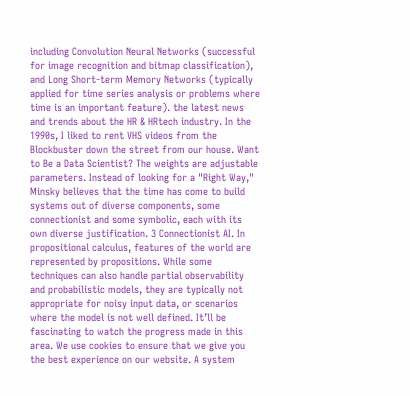including Convolution Neural Networks (successful for image recognition and bitmap classification), and Long Short-term Memory Networks (typically applied for time series analysis or problems where time is an important feature). the latest news and trends about the HR & HRtech industry. In the 1990s, I liked to rent VHS videos from the Blockbuster down the street from our house. Want to Be a Data Scientist? The weights are adjustable parameters. Instead of looking for a "Right Way," Minsky believes that the time has come to build systems out of diverse components, some connectionist and some symbolic, each with its own diverse justification. 3 Connectionist AI. In propositional calculus, features of the world are represented by propositions. While some techniques can also handle partial observability and probabilistic models, they are typically not appropriate for noisy input data, or scenarios where the model is not well defined. It’ll be fascinating to watch the progress made in this area. We use cookies to ensure that we give you the best experience on our website. A system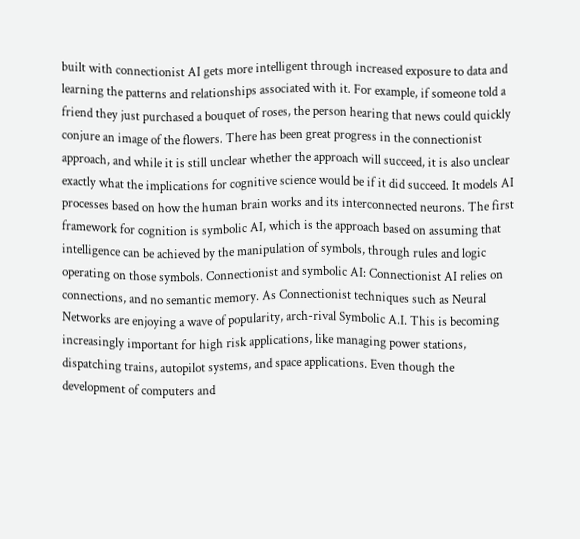built with connectionist AI gets more intelligent through increased exposure to data and learning the patterns and relationships associated with it. For example, if someone told a friend they just purchased a bouquet of roses, the person hearing that news could quickly conjure an image of the flowers. There has been great progress in the connectionist approach, and while it is still unclear whether the approach will succeed, it is also unclear exactly what the implications for cognitive science would be if it did succeed. It models AI processes based on how the human brain works and its interconnected neurons. The first framework for cognition is symbolic AI, which is the approach based on assuming that intelligence can be achieved by the manipulation of symbols, through rules and logic operating on those symbols. Connectionist and symbolic AI: Connectionist AI relies on connections, and no semantic memory. As Connectionist techniques such as Neural Networks are enjoying a wave of popularity, arch-rival Symbolic A.I. This is becoming increasingly important for high risk applications, like managing power stations, dispatching trains, autopilot systems, and space applications. Even though the development of computers and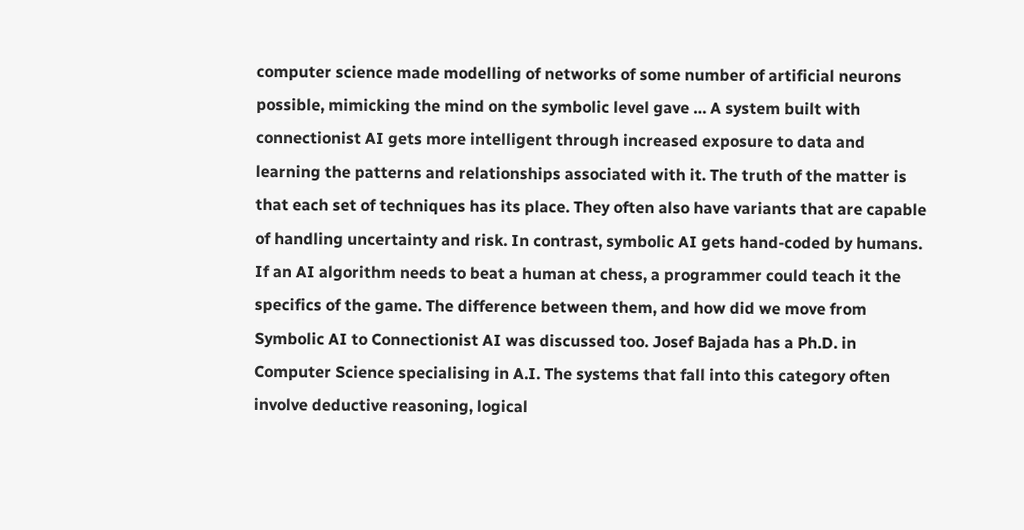computer science made modelling of networks of some number of artificial neurons possible, mimicking the mind on the symbolic level gave … A system built with connectionist AI gets more intelligent through increased exposure to data and learning the patterns and relationships associated with it. The truth of the matter is that each set of techniques has its place. They often also have variants that are capable of handling uncertainty and risk. In contrast, symbolic AI gets hand-coded by humans. If an AI algorithm needs to beat a human at chess, a programmer could teach it the specifics of the game. The difference between them, and how did we move from Symbolic AI to Connectionist AI was discussed too. Josef Bajada has a Ph.D. in Computer Science specialising in A.I. The systems that fall into this category often involve deductive reasoning, logical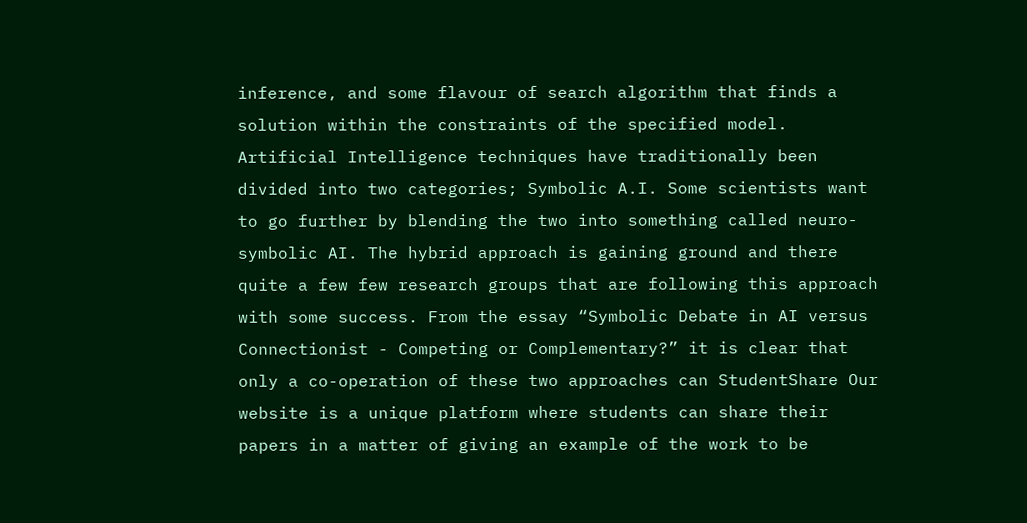inference, and some flavour of search algorithm that finds a solution within the constraints of the specified model. Artificial Intelligence techniques have traditionally been divided into two categories; Symbolic A.I. Some scientists want to go further by blending the two into something called neuro-symbolic AI. The hybrid approach is gaining ground and there quite a few few research groups that are following this approach with some success. From the essay “Symbolic Debate in AI versus Connectionist - Competing or Complementary?” it is clear that only a co-operation of these two approaches can StudentShare Our website is a unique platform where students can share their papers in a matter of giving an example of the work to be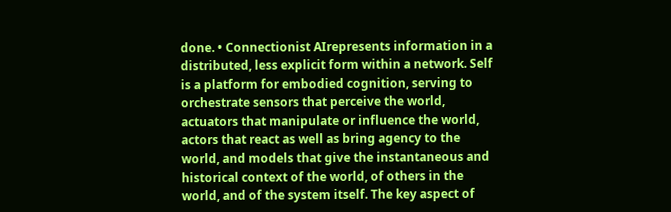done. • Connectionist AIrepresents information in a distributed, less explicit form within a network. Self is a platform for embodied cognition, serving to orchestrate sensors that perceive the world, actuators that manipulate or influence the world, actors that react as well as bring agency to the world, and models that give the instantaneous and historical context of the world, of others in the world, and of the system itself. The key aspect of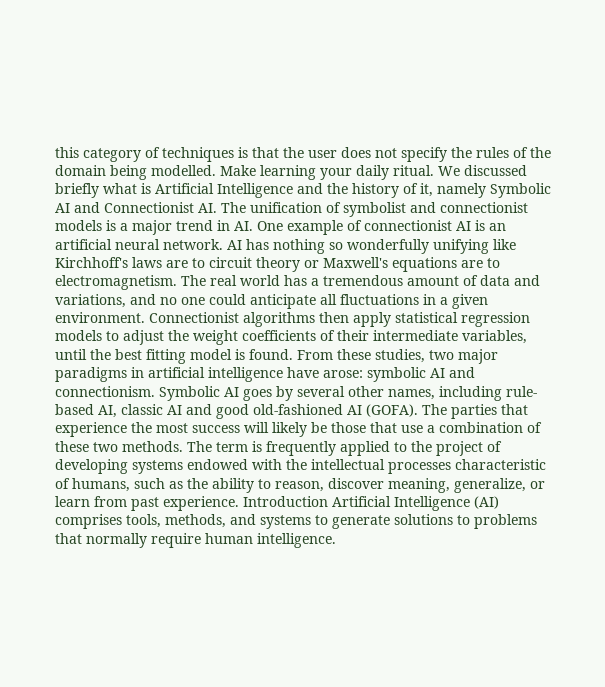this category of techniques is that the user does not specify the rules of the domain being modelled. Make learning your daily ritual. We discussed briefly what is Artificial Intelligence and the history of it, namely Symbolic AI and Connectionist AI. The unification of symbolist and connectionist models is a major trend in AI. One example of connectionist AI is an artificial neural network. AI has nothing so wonderfully unifying like Kirchhoff's laws are to circuit theory or Maxwell's equations are to electromagnetism. The real world has a tremendous amount of data and variations, and no one could anticipate all fluctuations in a given environment. Connectionist algorithms then apply statistical regression models to adjust the weight coefficients of their intermediate variables, until the best fitting model is found. From these studies, two major paradigms in artificial intelligence have arose: symbolic AI and connectionism. Symbolic AI goes by several other names, including rule-based AI, classic AI and good old-fashioned AI (GOFA). The parties that experience the most success will likely be those that use a combination of these two methods. The term is frequently applied to the project of developing systems endowed with the intellectual processes characteristic of humans, such as the ability to reason, discover meaning, generalize, or learn from past experience. Introduction Artificial Intelligence (AI) comprises tools, methods, and systems to generate solutions to problems that normally require human intelligence.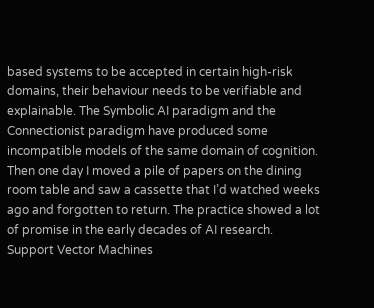based systems to be accepted in certain high-risk domains, their behaviour needs to be verifiable and explainable. The Symbolic AI paradigm and the Connectionist paradigm have produced some incompatible models of the same domain of cognition. Then one day I moved a pile of papers on the dining room table and saw a cassette that I’d watched weeks ago and forgotten to return. The practice showed a lot of promise in the early decades of AI research. Support Vector Machines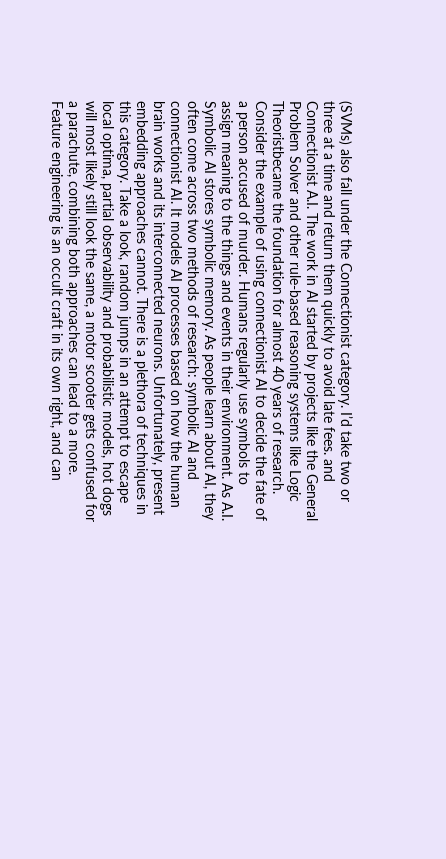(SVMs) also fall under the Connectionist category. I’d take two or three at a time and return them quickly to avoid late fees. and Connectionist A.I. The work in AI started by projects like the General Problem Solver and other rule-based reasoning systems like Logic Theoristbecame the foundation for almost 40 years of research. Consider the example of using connectionist AI to decide the fate of a person accused of murder. Humans regularly use symbols to assign meaning to the things and events in their environment. As A.I. Symbolic AI stores symbolic memory. As people learn about AI, they often come across two methods of research: symbolic AI and connectionist AI. It models AI processes based on how the human brain works and its interconnected neurons. Unfortunately, present embedding approaches cannot. There is a plethora of techniques in this category. Take a look, random jumps in an attempt to escape local optima, partial observability and probabilistic models, hot dogs will most likely still look the same, a motor scooter gets confused for a parachute, combining both approaches can lead to a more. Feature engineering is an occult craft in its own right, and can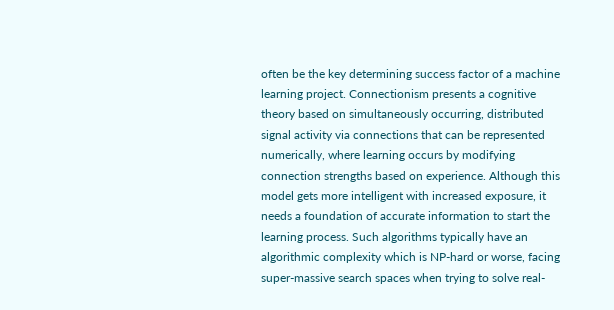often be the key determining success factor of a machine learning project. Connectionism presents a cognitive theory based on simultaneously occurring, distributed signal activity via connections that can be represented numerically, where learning occurs by modifying connection strengths based on experience. Although this model gets more intelligent with increased exposure, it needs a foundation of accurate information to start the learning process. Such algorithms typically have an algorithmic complexity which is NP-hard or worse, facing super-massive search spaces when trying to solve real-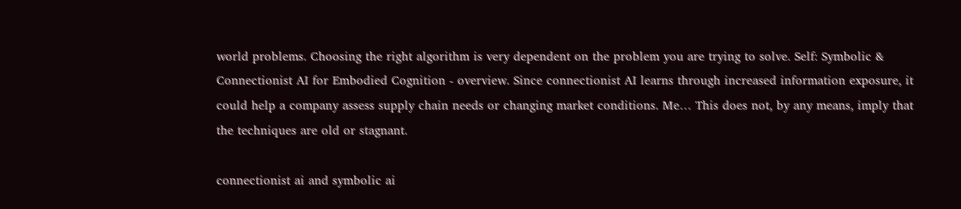world problems. Choosing the right algorithm is very dependent on the problem you are trying to solve. Self: Symbolic & Connectionist AI for Embodied Cognition - overview. Since connectionist AI learns through increased information exposure, it could help a company assess supply chain needs or changing market conditions. Me… This does not, by any means, imply that the techniques are old or stagnant.

connectionist ai and symbolic ai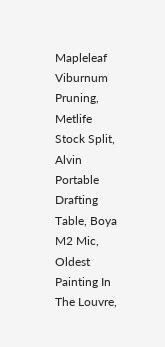Mapleleaf Viburnum Pruning, Metlife Stock Split, Alvin Portable Drafting Table, Boya M2 Mic, Oldest Painting In The Louvre,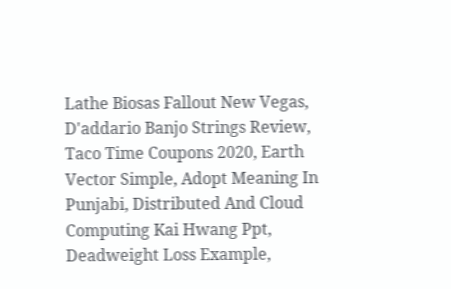Lathe Biosas Fallout New Vegas, D'addario Banjo Strings Review, Taco Time Coupons 2020, Earth Vector Simple, Adopt Meaning In Punjabi, Distributed And Cloud Computing Kai Hwang Ppt, Deadweight Loss Example,